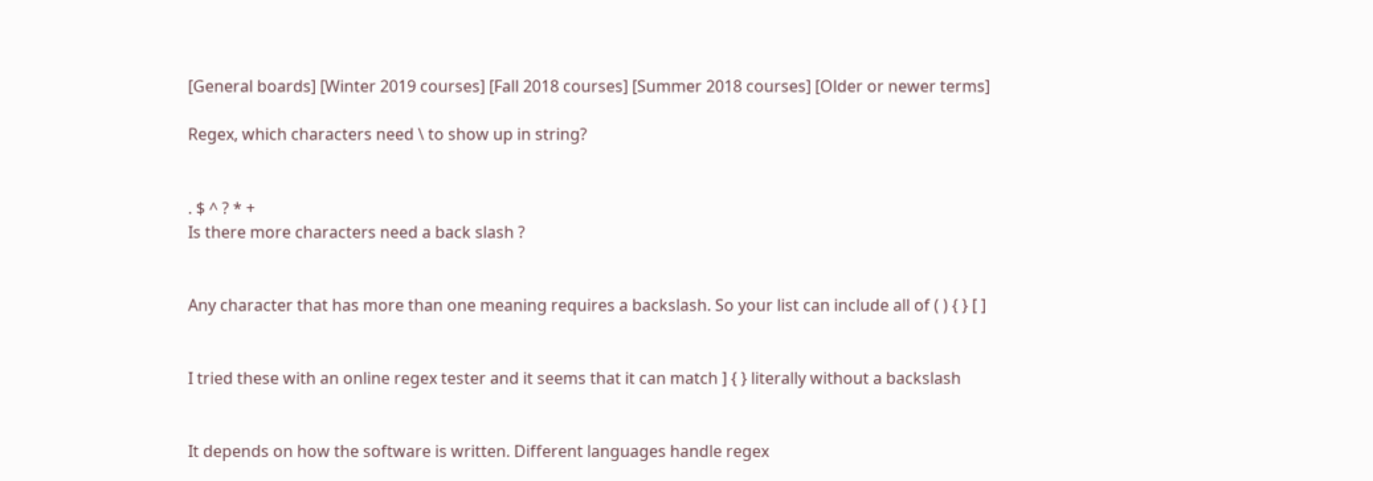[General boards] [Winter 2019 courses] [Fall 2018 courses] [Summer 2018 courses] [Older or newer terms]

Regex, which characters need \ to show up in string?


. $ ^ ? * +
Is there more characters need a back slash ?


Any character that has more than one meaning requires a backslash. So your list can include all of ( ) { } [ ]


I tried these with an online regex tester and it seems that it can match ] { } literally without a backslash


It depends on how the software is written. Different languages handle regex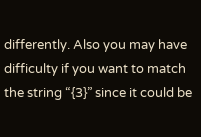differently. Also you may have difficulty if you want to match the string “{3}” since it could be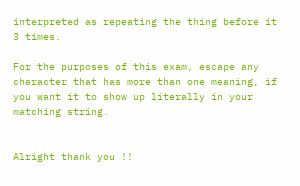interpreted as repeating the thing before it 3 times.

For the purposes of this exam, escape any character that has more than one meaning, if you want it to show up literally in your matching string.


Alright thank you !!